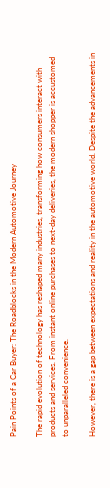Pain Points of a Car Buyer: The Roadblocks in the Modern Automotive Journey

The rapid evolution of technology has reshaped many industries, transforming how consumers interact with products and services. From instant online purchases to next-day deliveries, the modern shopper is accustomed to unparalleled convenience.

However, there is a gap between expectations and reality in the automotive world. Despite the advancements in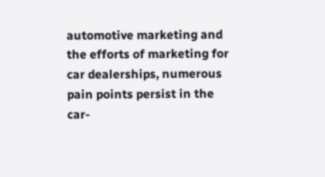automotive marketing and the efforts of marketing for car dealerships, numerous pain points persist in the car-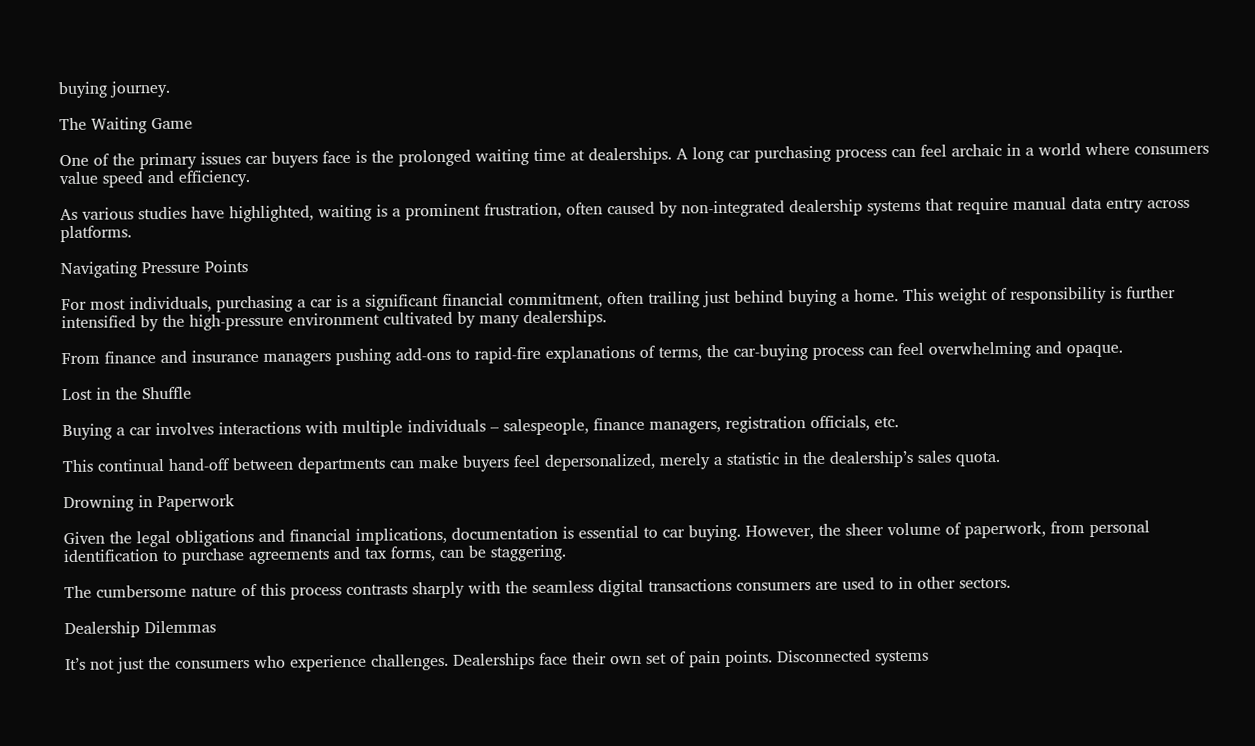buying journey.

The Waiting Game

One of the primary issues car buyers face is the prolonged waiting time at dealerships. A long car purchasing process can feel archaic in a world where consumers value speed and efficiency.

As various studies have highlighted, waiting is a prominent frustration, often caused by non-integrated dealership systems that require manual data entry across platforms.

Navigating Pressure Points

For most individuals, purchasing a car is a significant financial commitment, often trailing just behind buying a home. This weight of responsibility is further intensified by the high-pressure environment cultivated by many dealerships.

From finance and insurance managers pushing add-ons to rapid-fire explanations of terms, the car-buying process can feel overwhelming and opaque.

Lost in the Shuffle

Buying a car involves interactions with multiple individuals – salespeople, finance managers, registration officials, etc.

This continual hand-off between departments can make buyers feel depersonalized, merely a statistic in the dealership’s sales quota.

Drowning in Paperwork

Given the legal obligations and financial implications, documentation is essential to car buying. However, the sheer volume of paperwork, from personal identification to purchase agreements and tax forms, can be staggering.

The cumbersome nature of this process contrasts sharply with the seamless digital transactions consumers are used to in other sectors.

Dealership Dilemmas

It’s not just the consumers who experience challenges. Dealerships face their own set of pain points. Disconnected systems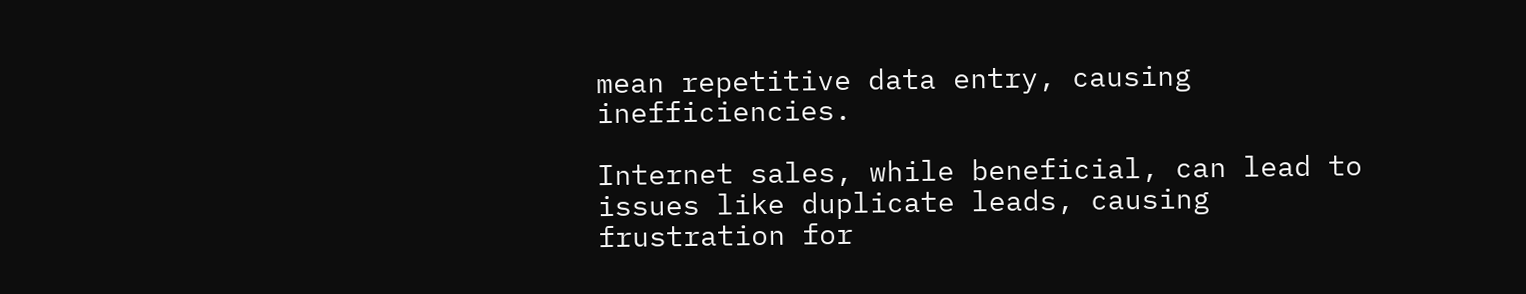mean repetitive data entry, causing inefficiencies.

Internet sales, while beneficial, can lead to issues like duplicate leads, causing frustration for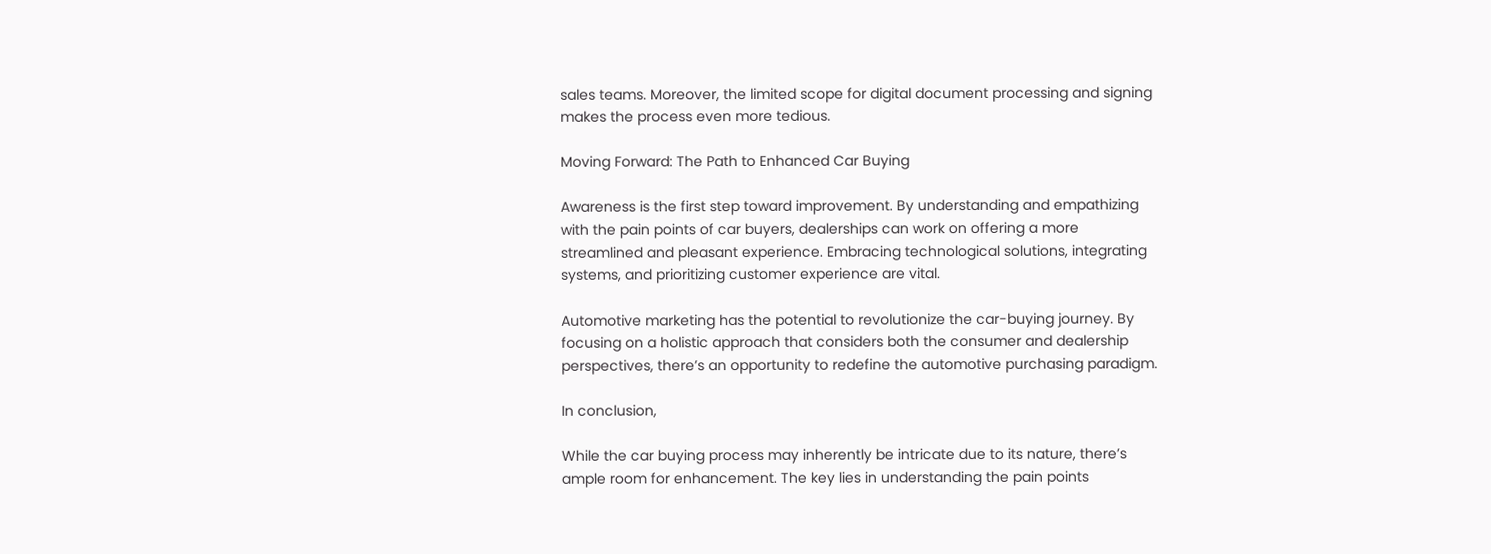sales teams. Moreover, the limited scope for digital document processing and signing makes the process even more tedious.

Moving Forward: The Path to Enhanced Car Buying

Awareness is the first step toward improvement. By understanding and empathizing with the pain points of car buyers, dealerships can work on offering a more streamlined and pleasant experience. Embracing technological solutions, integrating systems, and prioritizing customer experience are vital.

Automotive marketing has the potential to revolutionize the car-buying journey. By focusing on a holistic approach that considers both the consumer and dealership perspectives, there’s an opportunity to redefine the automotive purchasing paradigm.

In conclusion,

While the car buying process may inherently be intricate due to its nature, there’s ample room for enhancement. The key lies in understanding the pain points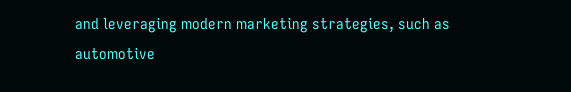and leveraging modern marketing strategies, such as automotive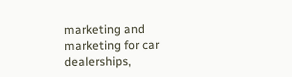marketing and marketing for car dealerships,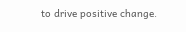to drive positive change.